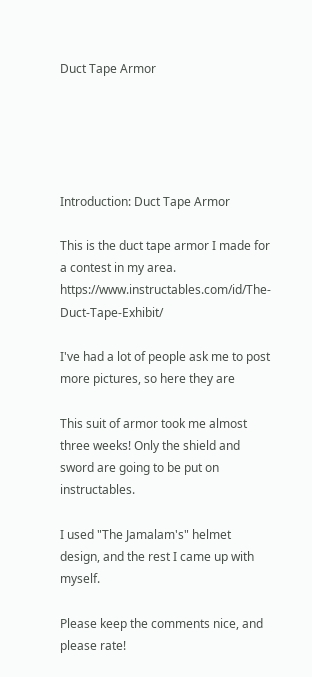Duct Tape Armor





Introduction: Duct Tape Armor

This is the duct tape armor I made for a contest in my area. https://www.instructables.com/id/The-Duct-Tape-Exhibit/

I've had a lot of people ask me to post more pictures, so here they are

This suit of armor took me almost three weeks! Only the shield and sword are going to be put on instructables.

I used "The Jamalam's" helmet design, and the rest I came up with myself.

Please keep the comments nice, and please rate!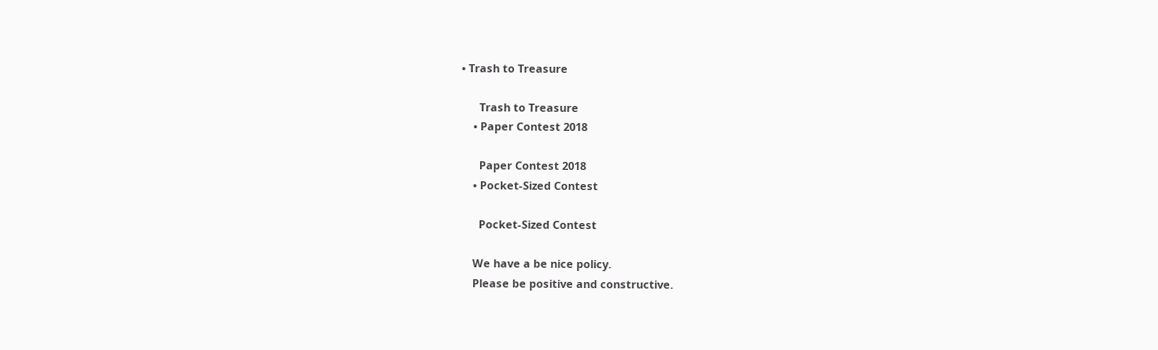• Trash to Treasure

      Trash to Treasure
    • Paper Contest 2018

      Paper Contest 2018
    • Pocket-Sized Contest

      Pocket-Sized Contest

    We have a be nice policy.
    Please be positive and constructive.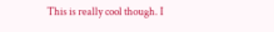This is really cool though. I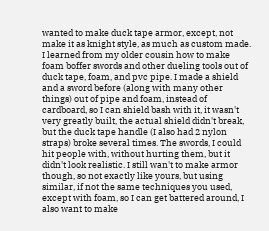wanted to make duck tape armor, except, not make it as knight style, as much as custom made. I learned from my older cousin how to make foam boffer swords and other dueling tools out of duck tape, foam, and pvc pipe. I made a shield and a sword before (along with many other things) out of pipe and foam, instead of cardboard, so I can shield bash with it, it wasn't very greatly built, the actual shield didn't break, but the duck tape handle (I also had 2 nylon straps) broke several times. The swords, I could hit people with, without hurting them, but it didn't look realistic. I still wan't to make armor though, so not exactly like yours, but using similar, if not the same techniques you used, except with foam, so I can get battered around, I also want to make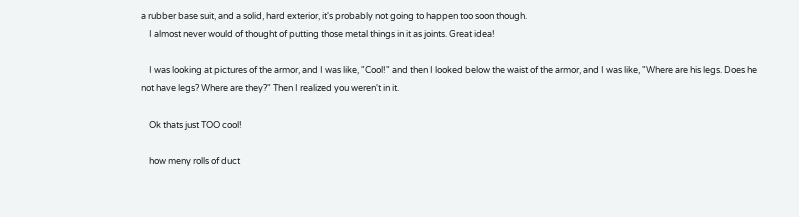a rubber base suit, and a solid, hard exterior, it's probably not going to happen too soon though.
    I almost never would of thought of putting those metal things in it as joints. Great idea!

    I was looking at pictures of the armor, and I was like, "Cool!" and then I looked below the waist of the armor, and I was like, "Where are his legs. Does he not have legs? Where are they?" Then I realized you weren't in it.

    Ok thats just TOO cool!

    how meny rolls of duct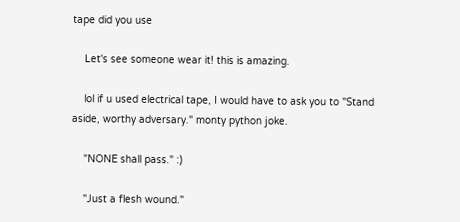tape did you use

    Let's see someone wear it! this is amazing.

    lol if u used electrical tape, I would have to ask you to "Stand aside, worthy adversary." monty python joke.

    "NONE shall pass." :)

    "Just a flesh wound."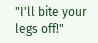"I'll bite your legs off!"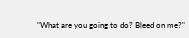"What are you going to do? Bleed on me?"